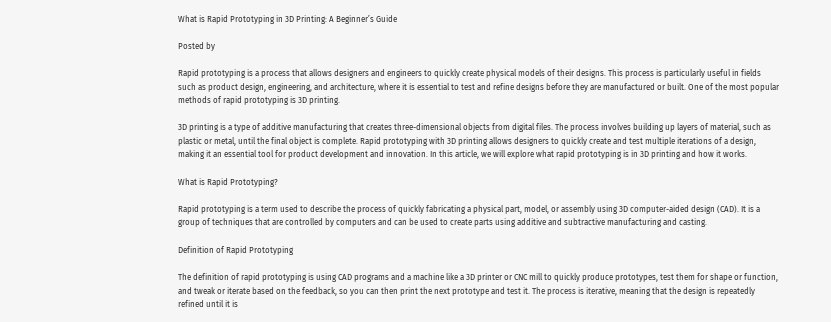What is Rapid Prototyping in 3D Printing: A Beginner’s Guide

Posted by

Rapid prototyping is a process that allows designers and engineers to quickly create physical models of their designs. This process is particularly useful in fields such as product design, engineering, and architecture, where it is essential to test and refine designs before they are manufactured or built. One of the most popular methods of rapid prototyping is 3D printing.

3D printing is a type of additive manufacturing that creates three-dimensional objects from digital files. The process involves building up layers of material, such as plastic or metal, until the final object is complete. Rapid prototyping with 3D printing allows designers to quickly create and test multiple iterations of a design, making it an essential tool for product development and innovation. In this article, we will explore what rapid prototyping is in 3D printing and how it works.

What is Rapid Prototyping?

Rapid prototyping is a term used to describe the process of quickly fabricating a physical part, model, or assembly using 3D computer-aided design (CAD). It is a group of techniques that are controlled by computers and can be used to create parts using additive and subtractive manufacturing and casting.

Definition of Rapid Prototyping

The definition of rapid prototyping is using CAD programs and a machine like a 3D printer or CNC mill to quickly produce prototypes, test them for shape or function, and tweak or iterate based on the feedback, so you can then print the next prototype and test it. The process is iterative, meaning that the design is repeatedly refined until it is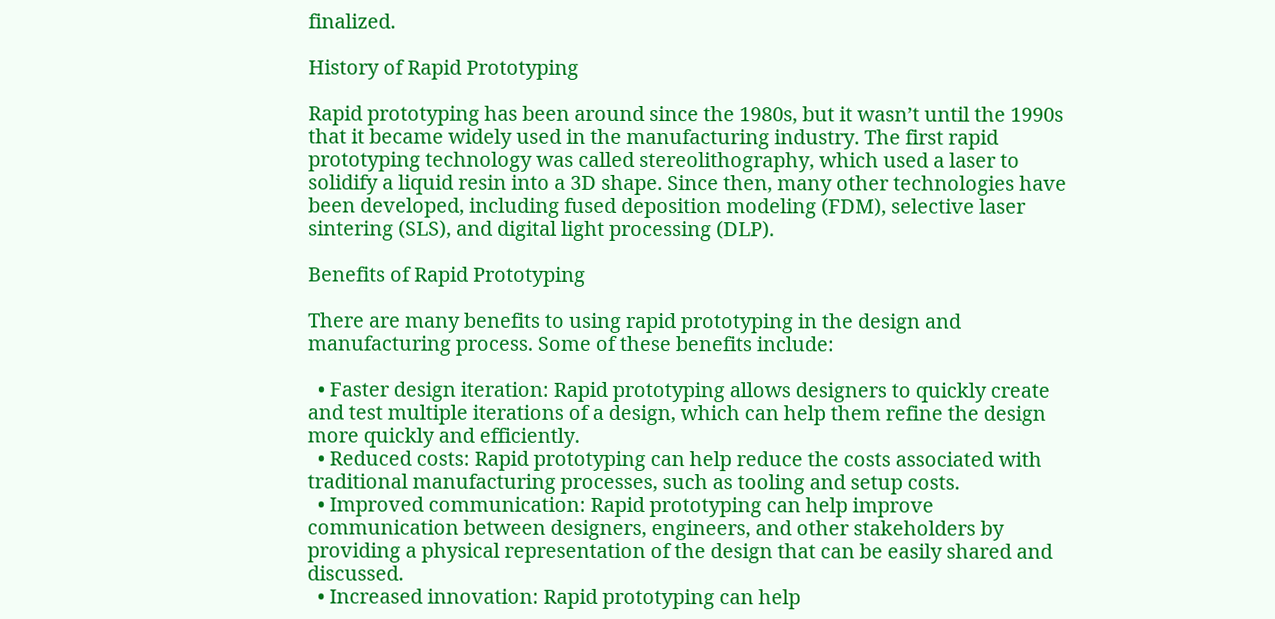finalized.

History of Rapid Prototyping

Rapid prototyping has been around since the 1980s, but it wasn’t until the 1990s that it became widely used in the manufacturing industry. The first rapid prototyping technology was called stereolithography, which used a laser to solidify a liquid resin into a 3D shape. Since then, many other technologies have been developed, including fused deposition modeling (FDM), selective laser sintering (SLS), and digital light processing (DLP).

Benefits of Rapid Prototyping

There are many benefits to using rapid prototyping in the design and manufacturing process. Some of these benefits include:

  • Faster design iteration: Rapid prototyping allows designers to quickly create and test multiple iterations of a design, which can help them refine the design more quickly and efficiently.
  • Reduced costs: Rapid prototyping can help reduce the costs associated with traditional manufacturing processes, such as tooling and setup costs.
  • Improved communication: Rapid prototyping can help improve communication between designers, engineers, and other stakeholders by providing a physical representation of the design that can be easily shared and discussed.
  • Increased innovation: Rapid prototyping can help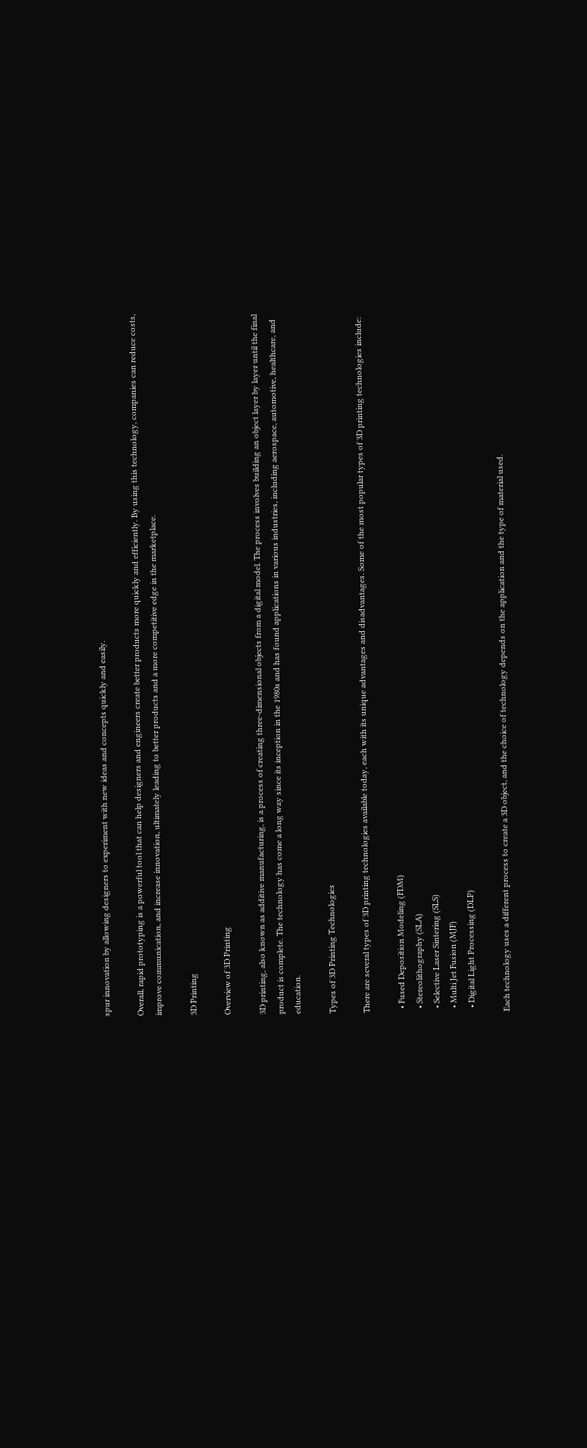spur innovation by allowing designers to experiment with new ideas and concepts quickly and easily.

Overall, rapid prototyping is a powerful tool that can help designers and engineers create better products more quickly and efficiently. By using this technology, companies can reduce costs, improve communication, and increase innovation, ultimately leading to better products and a more competitive edge in the marketplace.

3D Printing

Overview of 3D Printing

3D printing, also known as additive manufacturing, is a process of creating three-dimensional objects from a digital model. The process involves building an object layer by layer until the final product is complete. The technology has come a long way since its inception in the 1980s and has found applications in various industries, including aerospace, automotive, healthcare, and education.

Types of 3D Printing Technologies

There are several types of 3D printing technologies available today, each with its unique advantages and disadvantages. Some of the most popular types of 3D printing technologies include:

  • Fused Deposition Modeling (FDM)
  • Stereolithography (SLA)
  • Selective Laser Sintering (SLS)
  • Multi Jet Fusion (MJF)
  • Digital Light Processing (DLP)

Each technology uses a different process to create a 3D object, and the choice of technology depends on the application and the type of material used.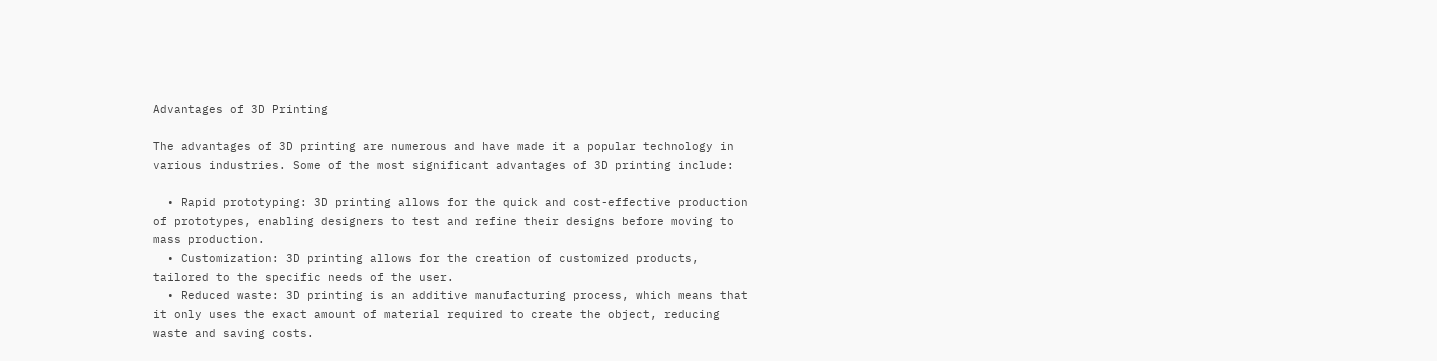Advantages of 3D Printing

The advantages of 3D printing are numerous and have made it a popular technology in various industries. Some of the most significant advantages of 3D printing include:

  • Rapid prototyping: 3D printing allows for the quick and cost-effective production of prototypes, enabling designers to test and refine their designs before moving to mass production.
  • Customization: 3D printing allows for the creation of customized products, tailored to the specific needs of the user.
  • Reduced waste: 3D printing is an additive manufacturing process, which means that it only uses the exact amount of material required to create the object, reducing waste and saving costs.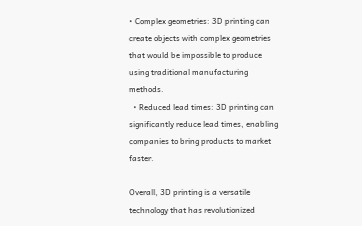• Complex geometries: 3D printing can create objects with complex geometries that would be impossible to produce using traditional manufacturing methods.
  • Reduced lead times: 3D printing can significantly reduce lead times, enabling companies to bring products to market faster.

Overall, 3D printing is a versatile technology that has revolutionized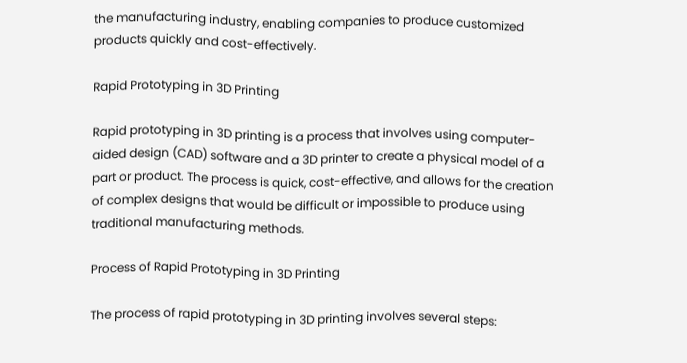the manufacturing industry, enabling companies to produce customized products quickly and cost-effectively.

Rapid Prototyping in 3D Printing

Rapid prototyping in 3D printing is a process that involves using computer-aided design (CAD) software and a 3D printer to create a physical model of a part or product. The process is quick, cost-effective, and allows for the creation of complex designs that would be difficult or impossible to produce using traditional manufacturing methods.

Process of Rapid Prototyping in 3D Printing

The process of rapid prototyping in 3D printing involves several steps: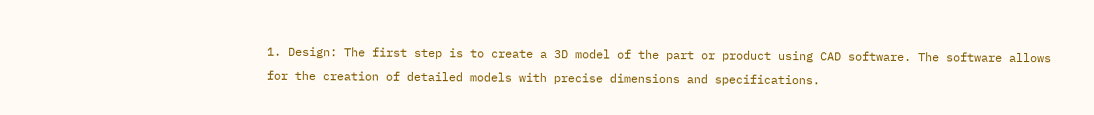1. Design: The first step is to create a 3D model of the part or product using CAD software. The software allows for the creation of detailed models with precise dimensions and specifications.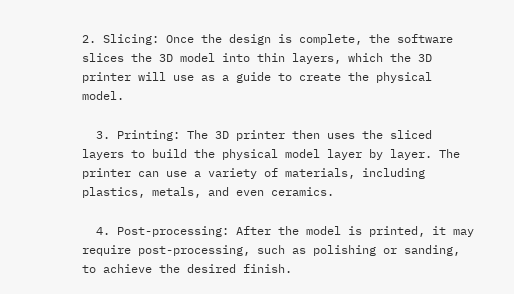2. Slicing: Once the design is complete, the software slices the 3D model into thin layers, which the 3D printer will use as a guide to create the physical model.

  3. Printing: The 3D printer then uses the sliced layers to build the physical model layer by layer. The printer can use a variety of materials, including plastics, metals, and even ceramics.

  4. Post-processing: After the model is printed, it may require post-processing, such as polishing or sanding, to achieve the desired finish.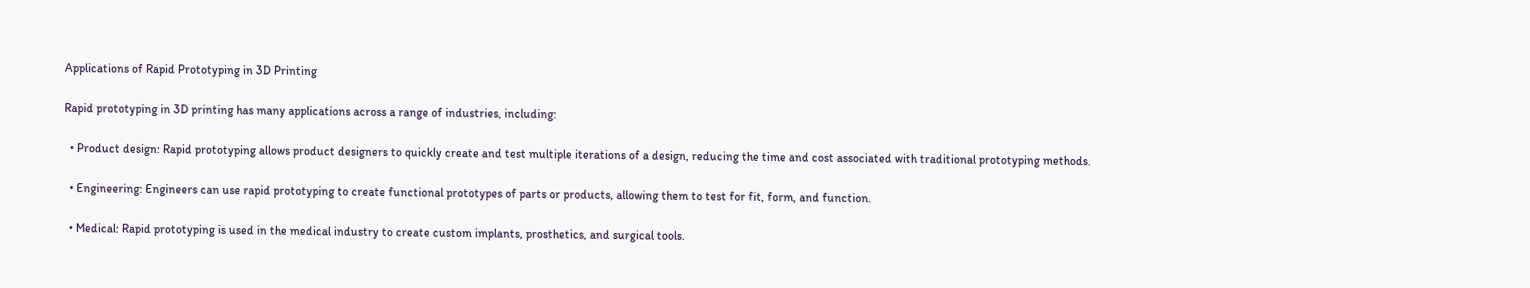Applications of Rapid Prototyping in 3D Printing

Rapid prototyping in 3D printing has many applications across a range of industries, including:

  • Product design: Rapid prototyping allows product designers to quickly create and test multiple iterations of a design, reducing the time and cost associated with traditional prototyping methods.

  • Engineering: Engineers can use rapid prototyping to create functional prototypes of parts or products, allowing them to test for fit, form, and function.

  • Medical: Rapid prototyping is used in the medical industry to create custom implants, prosthetics, and surgical tools.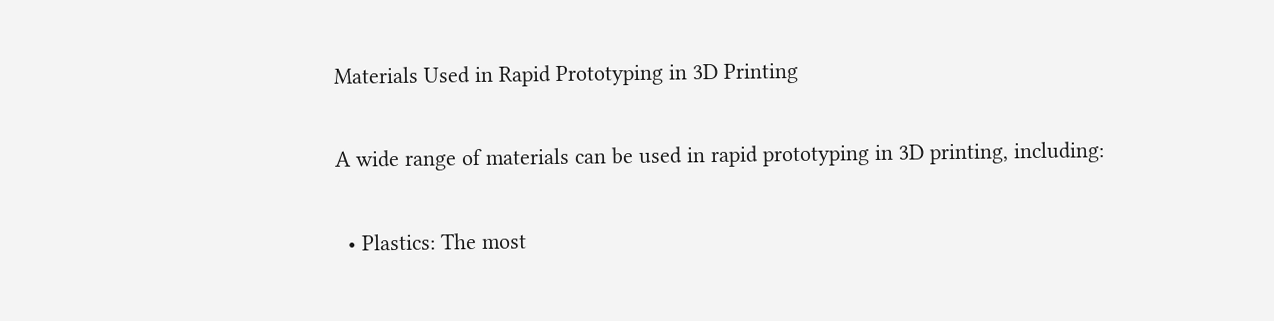Materials Used in Rapid Prototyping in 3D Printing

A wide range of materials can be used in rapid prototyping in 3D printing, including:

  • Plastics: The most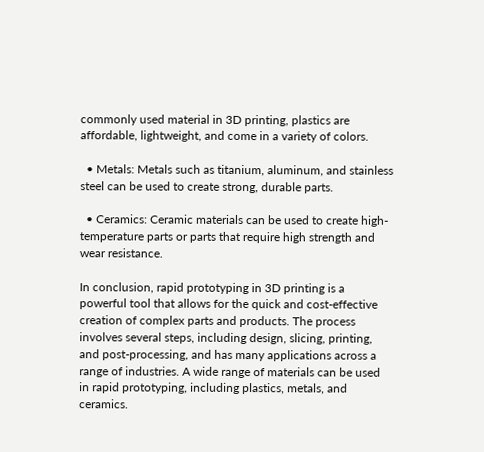commonly used material in 3D printing, plastics are affordable, lightweight, and come in a variety of colors.

  • Metals: Metals such as titanium, aluminum, and stainless steel can be used to create strong, durable parts.

  • Ceramics: Ceramic materials can be used to create high-temperature parts or parts that require high strength and wear resistance.

In conclusion, rapid prototyping in 3D printing is a powerful tool that allows for the quick and cost-effective creation of complex parts and products. The process involves several steps, including design, slicing, printing, and post-processing, and has many applications across a range of industries. A wide range of materials can be used in rapid prototyping, including plastics, metals, and ceramics.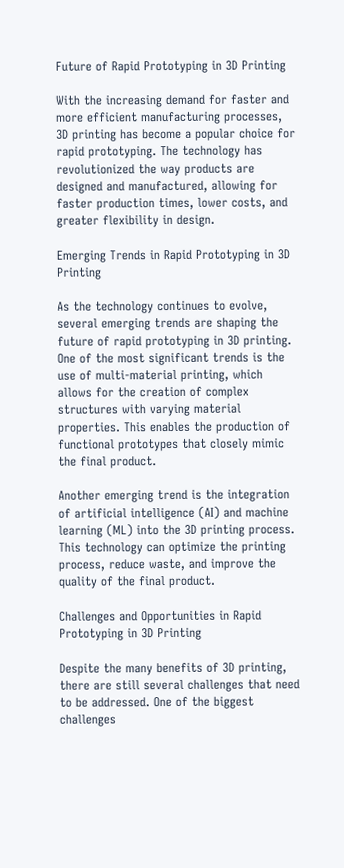Future of Rapid Prototyping in 3D Printing

With the increasing demand for faster and more efficient manufacturing processes, 3D printing has become a popular choice for rapid prototyping. The technology has revolutionized the way products are designed and manufactured, allowing for faster production times, lower costs, and greater flexibility in design.

Emerging Trends in Rapid Prototyping in 3D Printing

As the technology continues to evolve, several emerging trends are shaping the future of rapid prototyping in 3D printing. One of the most significant trends is the use of multi-material printing, which allows for the creation of complex structures with varying material properties. This enables the production of functional prototypes that closely mimic the final product.

Another emerging trend is the integration of artificial intelligence (AI) and machine learning (ML) into the 3D printing process. This technology can optimize the printing process, reduce waste, and improve the quality of the final product.

Challenges and Opportunities in Rapid Prototyping in 3D Printing

Despite the many benefits of 3D printing, there are still several challenges that need to be addressed. One of the biggest challenges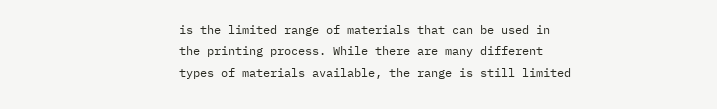is the limited range of materials that can be used in the printing process. While there are many different types of materials available, the range is still limited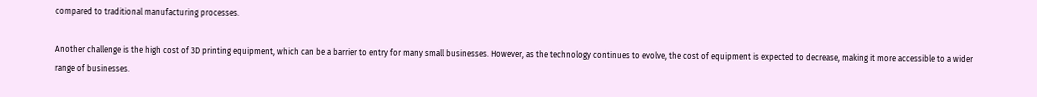compared to traditional manufacturing processes.

Another challenge is the high cost of 3D printing equipment, which can be a barrier to entry for many small businesses. However, as the technology continues to evolve, the cost of equipment is expected to decrease, making it more accessible to a wider range of businesses.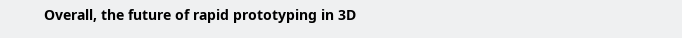Overall, the future of rapid prototyping in 3D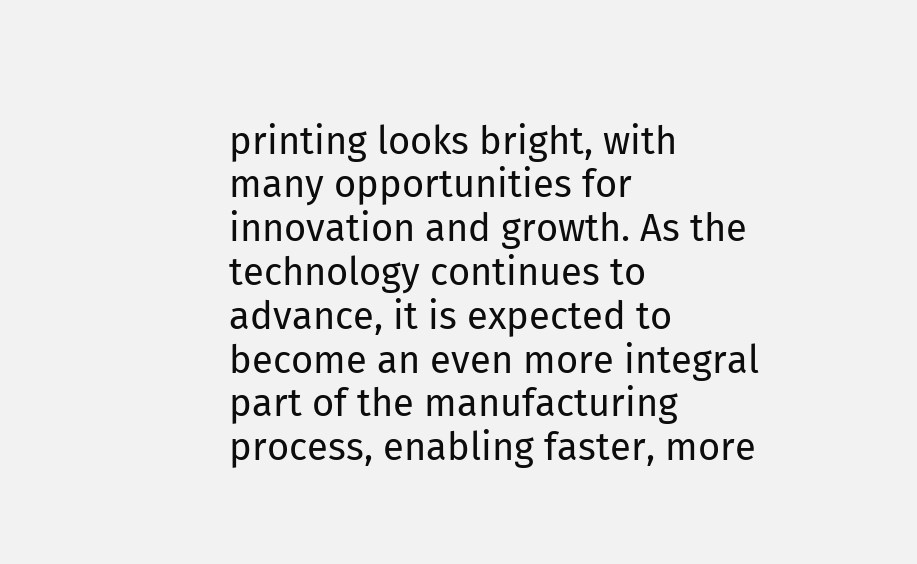printing looks bright, with many opportunities for innovation and growth. As the technology continues to advance, it is expected to become an even more integral part of the manufacturing process, enabling faster, more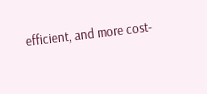efficient, and more cost-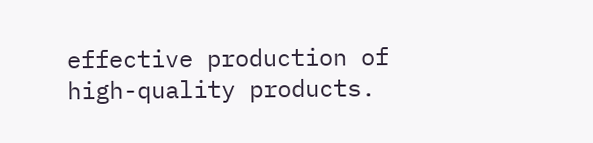effective production of high-quality products.